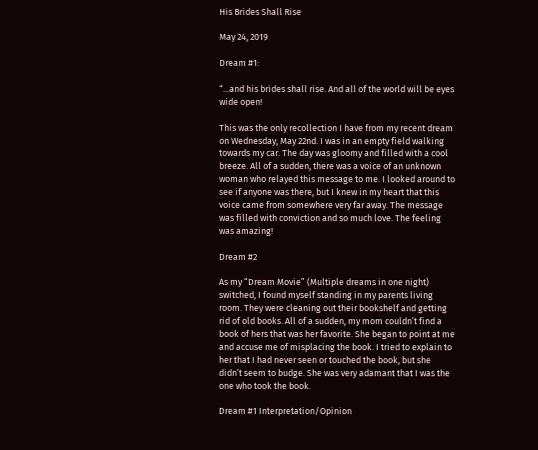His Brides Shall Rise

May 24, 2019

Dream #1:

“...and his brides shall rise. And all of the world will be eyes wide open!

This was the only recollection I have from my recent dream on Wednesday, May 22nd. I was in an empty field walking towards my car. The day was gloomy and filled with a cool breeze. All of a sudden, there was a voice of an unknown woman who relayed this message to me. I looked around to see if anyone was there, but I knew in my heart that this voice came from somewhere very far away. The message was filled with conviction and so much love. The feeling was amazing!

Dream #2

As my “Dream Movie” (Multiple dreams in one night) switched, I found myself standing in my parents living room. They were cleaning out their bookshelf and getting rid of old books. All of a sudden, my mom couldn’t find a book of hers that was her favorite. She began to point at me and accuse me of misplacing the book. I tried to explain to her that I had never seen or touched the book, but she didn’t seem to budge. She was very adamant that I was the one who took the book.

Dream #1 Interpretation/Opinion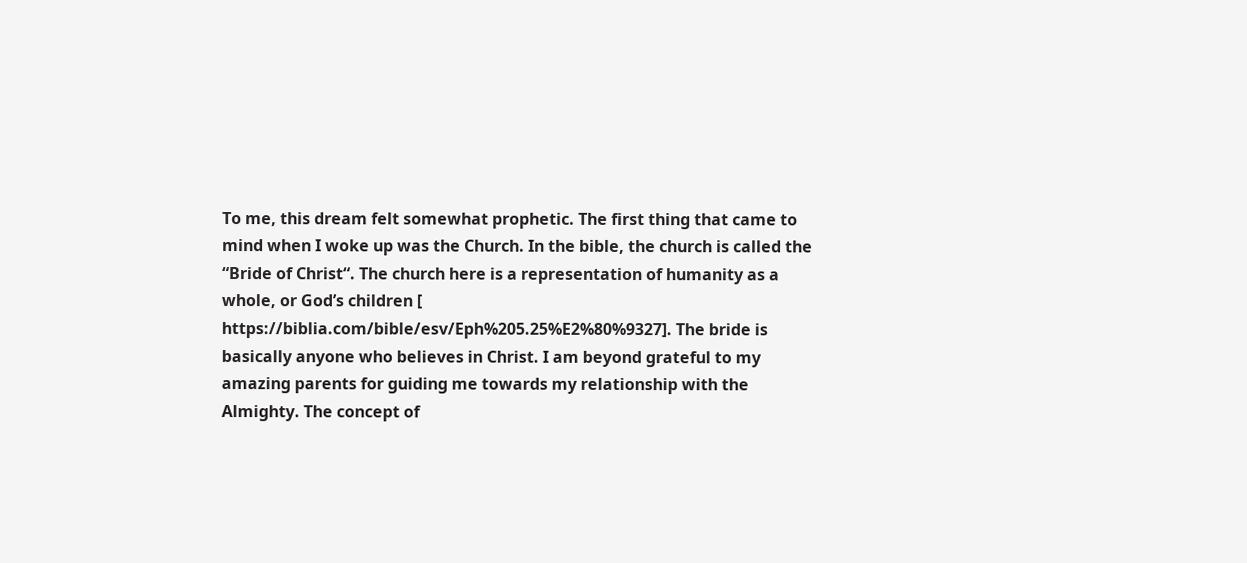To me, this dream felt somewhat prophetic. The first thing that came to mind when I woke up was the Church. In the bible, the church is called the “Bride of Christ“. The church here is a representation of humanity as a whole, or God’s children [ https://biblia.com/bible/esv/Eph%205.25%E2%80%9327]. The bride is basically anyone who believes in Christ. I am beyond grateful to my amazing parents for guiding me towards my relationship with the Almighty. The concept of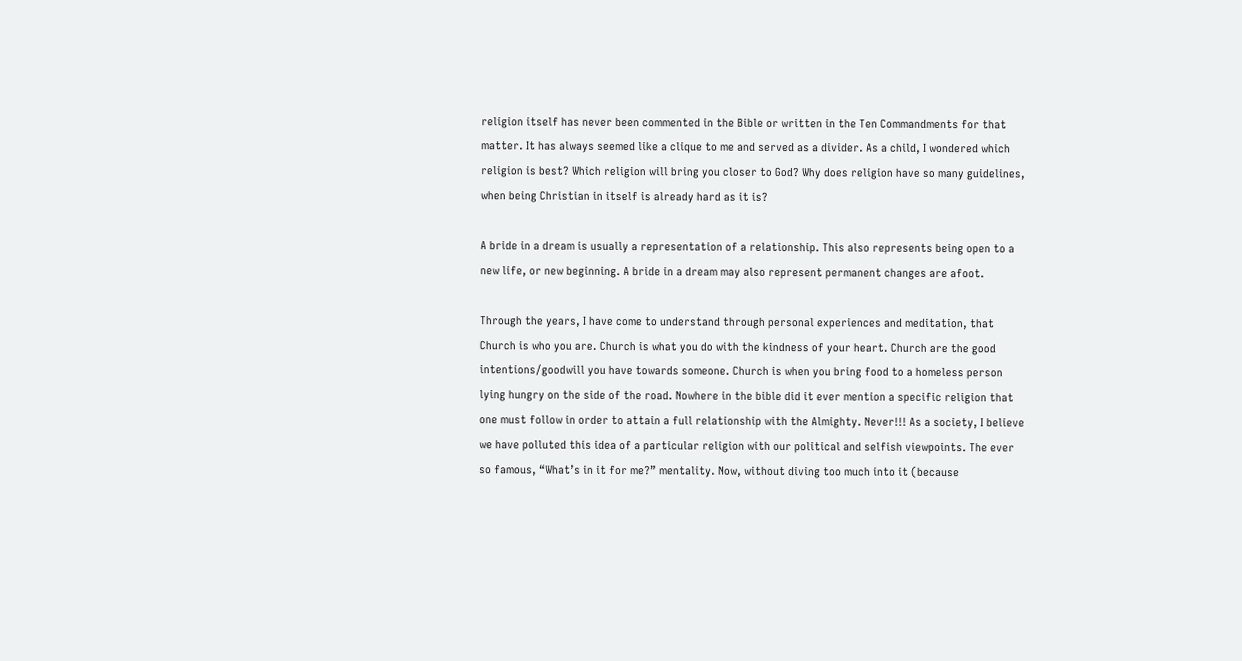religion itself has never been commented in the Bible or written in the Ten Commandments for that matter. It has always seemed like a clique to me and served as a divider. As a child, I wondered which religion is best? Which religion will bring you closer to God? Why does religion have so many guidelines, when being Christian in itself is already hard as it is?

A bride in a dream is usually a representation of a relationship. This also represents being open to a new life, or new beginning. A bride in a dream may also represent permanent changes are afoot.

Through the years, I have come to understand through personal experiences and meditation, that Church is who you are. Church is what you do with the kindness of your heart. Church are the good intentions/goodwill you have towards someone. Church is when you bring food to a homeless person lying hungry on the side of the road. Nowhere in the bible did it ever mention a specific religion that one must follow in order to attain a full relationship with the Almighty. Never!!! As a society, I believe we have polluted this idea of a particular religion with our political and selfish viewpoints. The ever so famous, “What’s in it for me?” mentality. Now, without diving too much into it (because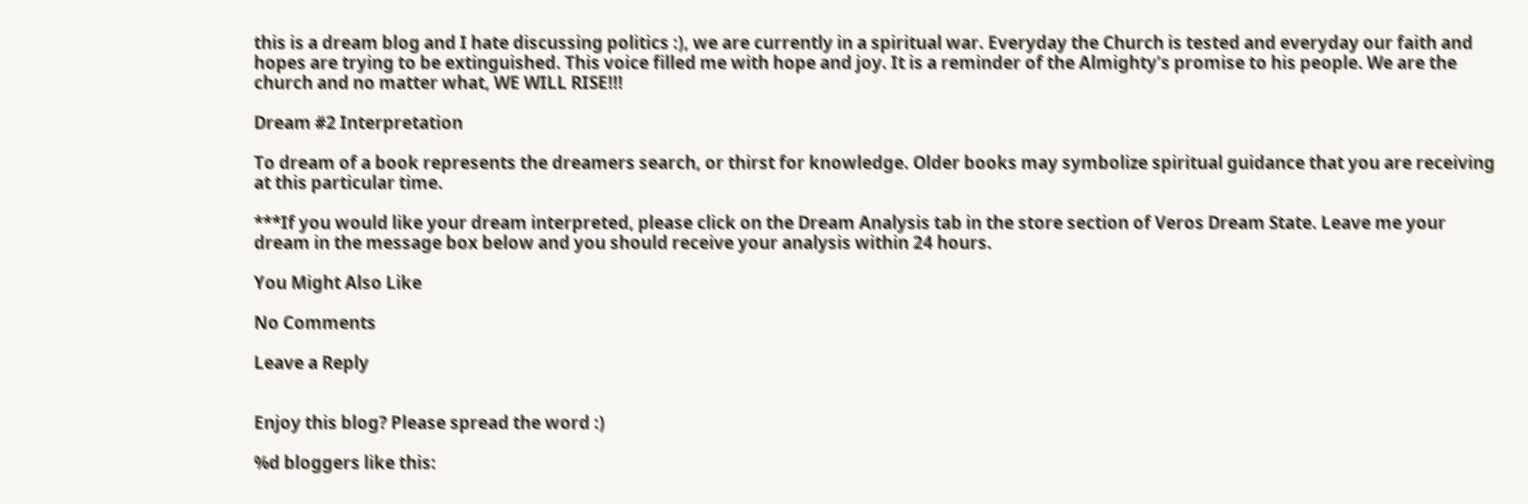this is a dream blog and I hate discussing politics :), we are currently in a spiritual war. Everyday the Church is tested and everyday our faith and hopes are trying to be extinguished. This voice filled me with hope and joy. It is a reminder of the Almighty’s promise to his people. We are the church and no matter what, WE WILL RISE!!!

Dream #2 Interpretation

To dream of a book represents the dreamers search, or thirst for knowledge. Older books may symbolize spiritual guidance that you are receiving at this particular time.

***If you would like your dream interpreted, please click on the Dream Analysis tab in the store section of Veros Dream State. Leave me your dream in the message box below and you should receive your analysis within 24 hours.

You Might Also Like

No Comments

Leave a Reply


Enjoy this blog? Please spread the word :)

%d bloggers like this: